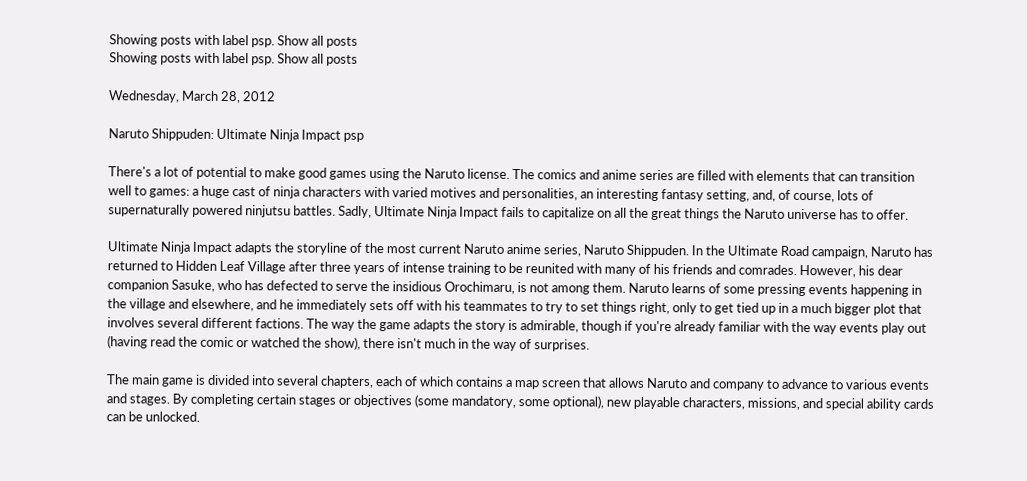Showing posts with label psp. Show all posts
Showing posts with label psp. Show all posts

Wednesday, March 28, 2012

Naruto Shippuden: Ultimate Ninja Impact psp

There's a lot of potential to make good games using the Naruto license. The comics and anime series are filled with elements that can transition well to games: a huge cast of ninja characters with varied motives and personalities, an interesting fantasy setting, and, of course, lots of supernaturally powered ninjutsu battles. Sadly, Ultimate Ninja Impact fails to capitalize on all the great things the Naruto universe has to offer.

Ultimate Ninja Impact adapts the storyline of the most current Naruto anime series, Naruto Shippuden. In the Ultimate Road campaign, Naruto has returned to Hidden Leaf Village after three years of intense training to be reunited with many of his friends and comrades. However, his dear companion Sasuke, who has defected to serve the insidious Orochimaru, is not among them. Naruto learns of some pressing events happening in the village and elsewhere, and he immediately sets off with his teammates to try to set things right, only to get tied up in a much bigger plot that involves several different factions. The way the game adapts the story is admirable, though if you're already familiar with the way events play out (having read the comic or watched the show), there isn't much in the way of surprises.

The main game is divided into several chapters, each of which contains a map screen that allows Naruto and company to advance to various events and stages. By completing certain stages or objectives (some mandatory, some optional), new playable characters, missions, and special ability cards can be unlocked.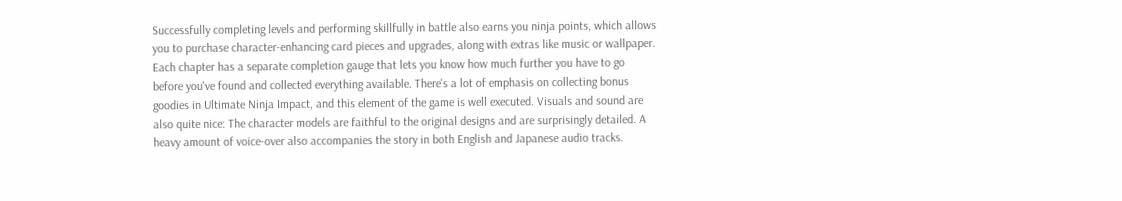Successfully completing levels and performing skillfully in battle also earns you ninja points, which allows you to purchase character-enhancing card pieces and upgrades, along with extras like music or wallpaper. Each chapter has a separate completion gauge that lets you know how much further you have to go before you've found and collected everything available. There's a lot of emphasis on collecting bonus goodies in Ultimate Ninja Impact, and this element of the game is well executed. Visuals and sound are also quite nice: The character models are faithful to the original designs and are surprisingly detailed. A heavy amount of voice-over also accompanies the story in both English and Japanese audio tracks.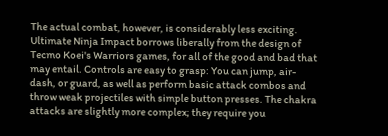The actual combat, however, is considerably less exciting. Ultimate Ninja Impact borrows liberally from the design of Tecmo Koei's Warriors games, for all of the good and bad that may entail. Controls are easy to grasp: You can jump, air-dash, or guard, as well as perform basic attack combos and throw weak projectiles with simple button presses. The chakra attacks are slightly more complex; they require you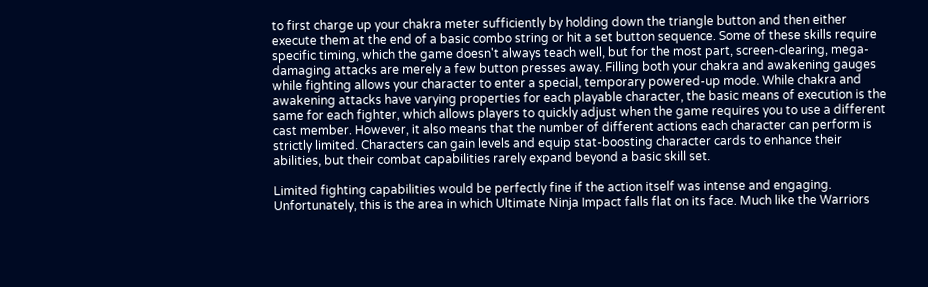to first charge up your chakra meter sufficiently by holding down the triangle button and then either execute them at the end of a basic combo string or hit a set button sequence. Some of these skills require specific timing, which the game doesn't always teach well, but for the most part, screen-clearing, mega-damaging attacks are merely a few button presses away. Filling both your chakra and awakening gauges while fighting allows your character to enter a special, temporary powered-up mode. While chakra and awakening attacks have varying properties for each playable character, the basic means of execution is the same for each fighter, which allows players to quickly adjust when the game requires you to use a different cast member. However, it also means that the number of different actions each character can perform is strictly limited. Characters can gain levels and equip stat-boosting character cards to enhance their abilities, but their combat capabilities rarely expand beyond a basic skill set.

Limited fighting capabilities would be perfectly fine if the action itself was intense and engaging. Unfortunately, this is the area in which Ultimate Ninja Impact falls flat on its face. Much like the Warriors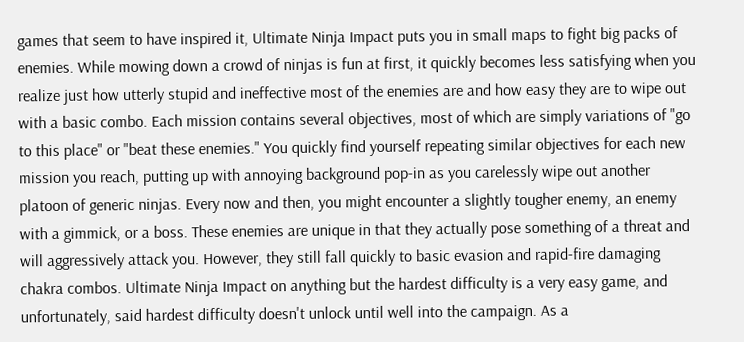games that seem to have inspired it, Ultimate Ninja Impact puts you in small maps to fight big packs of enemies. While mowing down a crowd of ninjas is fun at first, it quickly becomes less satisfying when you realize just how utterly stupid and ineffective most of the enemies are and how easy they are to wipe out with a basic combo. Each mission contains several objectives, most of which are simply variations of "go to this place" or "beat these enemies." You quickly find yourself repeating similar objectives for each new mission you reach, putting up with annoying background pop-in as you carelessly wipe out another platoon of generic ninjas. Every now and then, you might encounter a slightly tougher enemy, an enemy with a gimmick, or a boss. These enemies are unique in that they actually pose something of a threat and will aggressively attack you. However, they still fall quickly to basic evasion and rapid-fire damaging chakra combos. Ultimate Ninja Impact on anything but the hardest difficulty is a very easy game, and unfortunately, said hardest difficulty doesn't unlock until well into the campaign. As a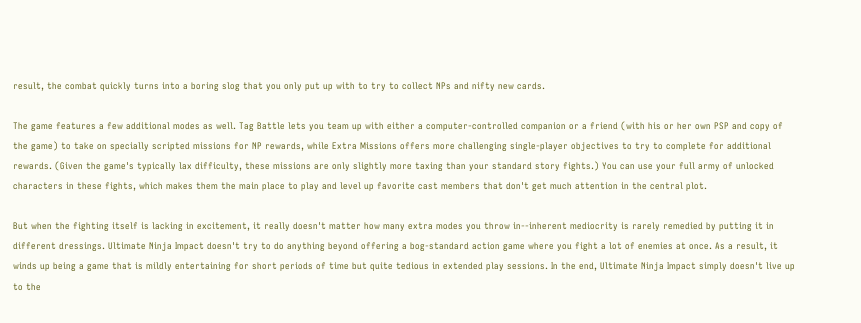result, the combat quickly turns into a boring slog that you only put up with to try to collect NPs and nifty new cards.

The game features a few additional modes as well. Tag Battle lets you team up with either a computer-controlled companion or a friend (with his or her own PSP and copy of the game) to take on specially scripted missions for NP rewards, while Extra Missions offers more challenging single-player objectives to try to complete for additional rewards. (Given the game's typically lax difficulty, these missions are only slightly more taxing than your standard story fights.) You can use your full army of unlocked characters in these fights, which makes them the main place to play and level up favorite cast members that don't get much attention in the central plot.

But when the fighting itself is lacking in excitement, it really doesn't matter how many extra modes you throw in--inherent mediocrity is rarely remedied by putting it in different dressings. Ultimate Ninja Impact doesn't try to do anything beyond offering a bog-standard action game where you fight a lot of enemies at once. As a result, it winds up being a game that is mildly entertaining for short periods of time but quite tedious in extended play sessions. In the end, Ultimate Ninja Impact simply doesn't live up to the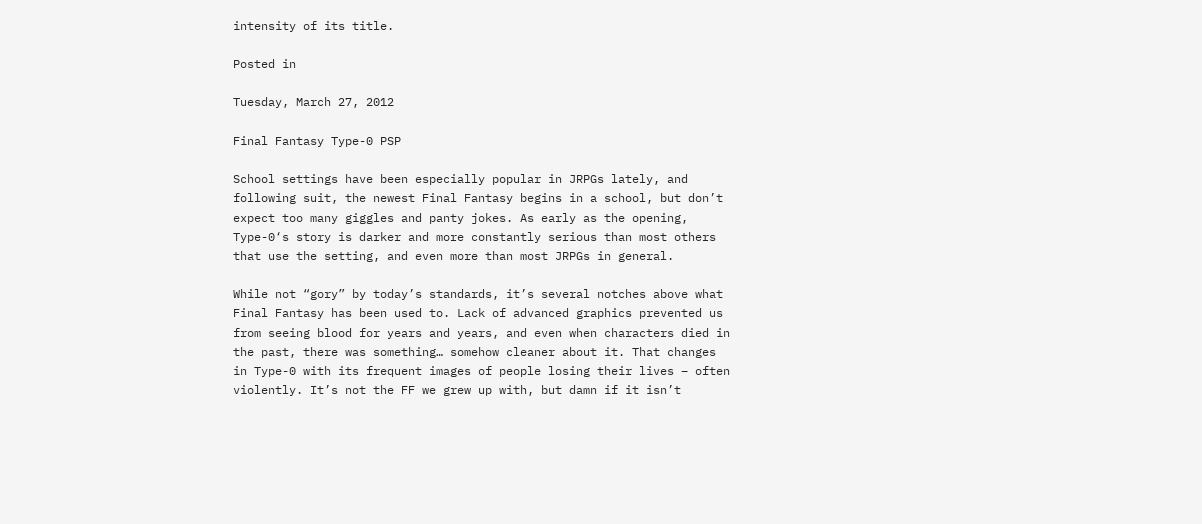intensity of its title.

Posted in

Tuesday, March 27, 2012

Final Fantasy Type-0 PSP

School settings have been especially popular in JRPGs lately, and following suit, the newest Final Fantasy begins in a school, but don’t expect too many giggles and panty jokes. As early as the opening, Type-0‘s story is darker and more constantly serious than most others that use the setting, and even more than most JRPGs in general.

While not “gory” by today’s standards, it’s several notches above what Final Fantasy has been used to. Lack of advanced graphics prevented us from seeing blood for years and years, and even when characters died in the past, there was something… somehow cleaner about it. That changes in Type-0 with its frequent images of people losing their lives – often violently. It’s not the FF we grew up with, but damn if it isn’t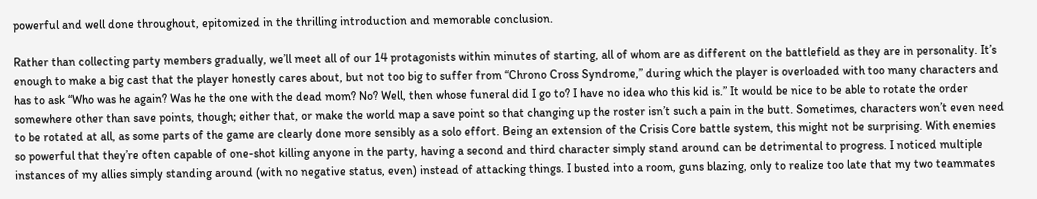powerful and well done throughout, epitomized in the thrilling introduction and memorable conclusion.

Rather than collecting party members gradually, we’ll meet all of our 14 protagonists within minutes of starting, all of whom are as different on the battlefield as they are in personality. It’s enough to make a big cast that the player honestly cares about, but not too big to suffer from “Chrono Cross Syndrome,” during which the player is overloaded with too many characters and has to ask “Who was he again? Was he the one with the dead mom? No? Well, then whose funeral did I go to? I have no idea who this kid is.” It would be nice to be able to rotate the order somewhere other than save points, though; either that, or make the world map a save point so that changing up the roster isn’t such a pain in the butt. Sometimes, characters won’t even need to be rotated at all, as some parts of the game are clearly done more sensibly as a solo effort. Being an extension of the Crisis Core battle system, this might not be surprising. With enemies so powerful that they’re often capable of one-shot killing anyone in the party, having a second and third character simply stand around can be detrimental to progress. I noticed multiple instances of my allies simply standing around (with no negative status, even) instead of attacking things. I busted into a room, guns blazing, only to realize too late that my two teammates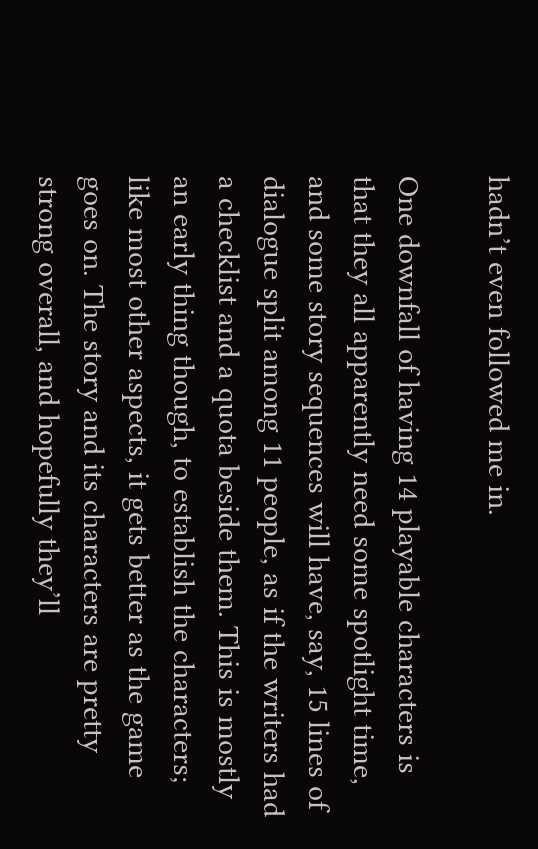hadn’t even followed me in.

One downfall of having 14 playable characters is that they all apparently need some spotlight time, and some story sequences will have, say, 15 lines of dialogue split among 11 people, as if the writers had a checklist and a quota beside them. This is mostly an early thing though, to establish the characters; like most other aspects, it gets better as the game goes on. The story and its characters are pretty strong overall, and hopefully they’ll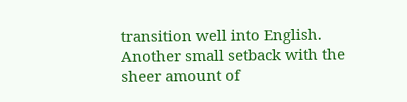transition well into English. Another small setback with the sheer amount of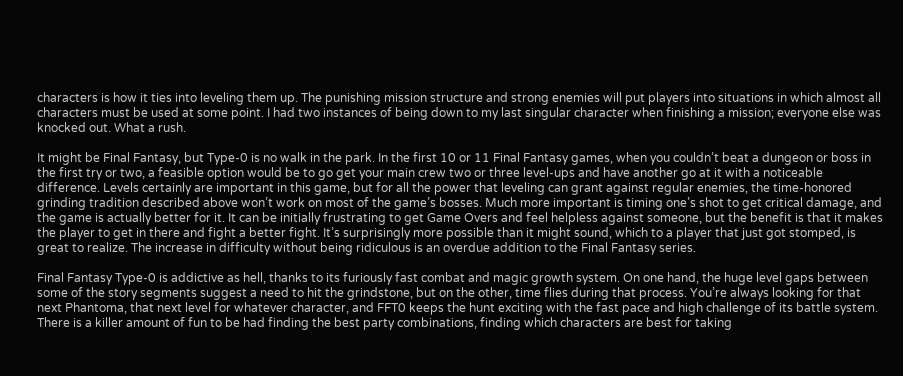characters is how it ties into leveling them up. The punishing mission structure and strong enemies will put players into situations in which almost all characters must be used at some point. I had two instances of being down to my last singular character when finishing a mission; everyone else was knocked out. What a rush.

It might be Final Fantasy, but Type-0 is no walk in the park. In the first 10 or 11 Final Fantasy games, when you couldn’t beat a dungeon or boss in the first try or two, a feasible option would be to go get your main crew two or three level-ups and have another go at it with a noticeable difference. Levels certainly are important in this game, but for all the power that leveling can grant against regular enemies, the time-honored grinding tradition described above won’t work on most of the game’s bosses. Much more important is timing one’s shot to get critical damage, and the game is actually better for it. It can be initially frustrating to get Game Overs and feel helpless against someone, but the benefit is that it makes the player to get in there and fight a better fight. It’s surprisingly more possible than it might sound, which to a player that just got stomped, is great to realize. The increase in difficulty without being ridiculous is an overdue addition to the Final Fantasy series.

Final Fantasy Type-0 is addictive as hell, thanks to its furiously fast combat and magic growth system. On one hand, the huge level gaps between some of the story segments suggest a need to hit the grindstone, but on the other, time flies during that process. You’re always looking for that next Phantoma, that next level for whatever character, and FFT0 keeps the hunt exciting with the fast pace and high challenge of its battle system. There is a killer amount of fun to be had finding the best party combinations, finding which characters are best for taking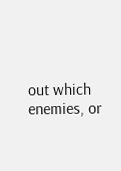out which enemies, or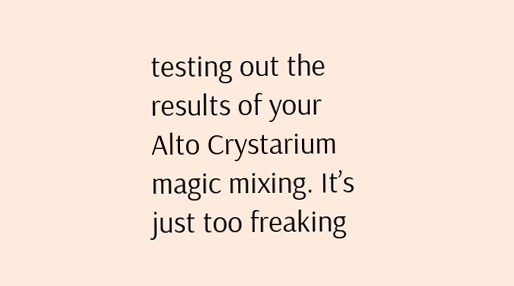testing out the results of your Alto Crystarium magic mixing. It’s just too freaking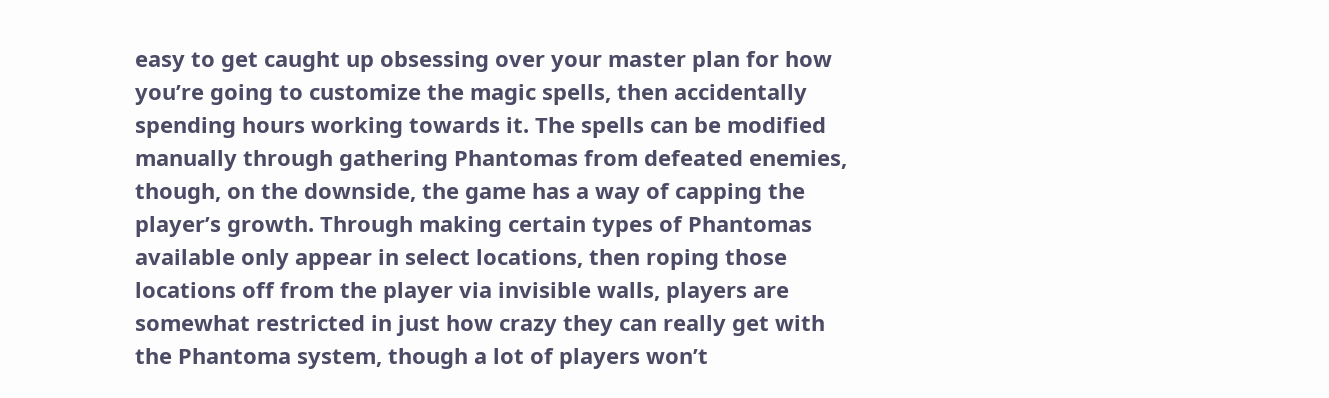easy to get caught up obsessing over your master plan for how you’re going to customize the magic spells, then accidentally spending hours working towards it. The spells can be modified manually through gathering Phantomas from defeated enemies, though, on the downside, the game has a way of capping the player’s growth. Through making certain types of Phantomas available only appear in select locations, then roping those locations off from the player via invisible walls, players are somewhat restricted in just how crazy they can really get with the Phantoma system, though a lot of players won’t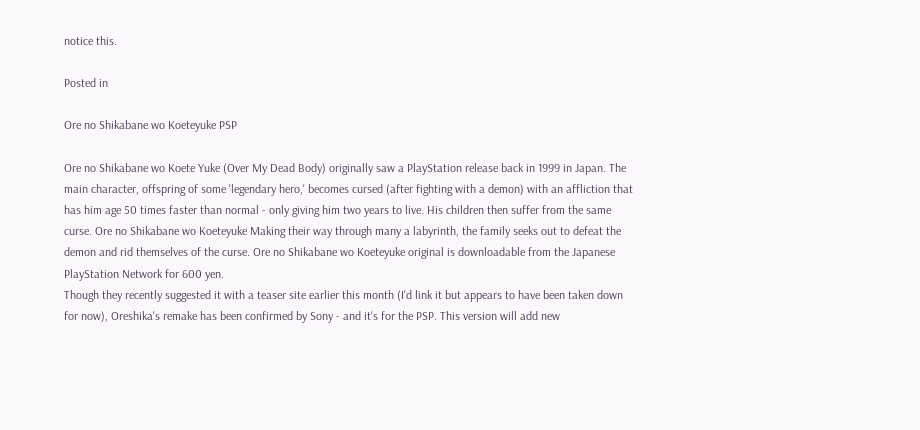notice this.

Posted in

Ore no Shikabane wo Koeteyuke PSP

Ore no Shikabane wo Koete Yuke (Over My Dead Body) originally saw a PlayStation release back in 1999 in Japan. The main character, offspring of some 'legendary hero,' becomes cursed (after fighting with a demon) with an affliction that has him age 50 times faster than normal - only giving him two years to live. His children then suffer from the same curse. Ore no Shikabane wo Koeteyuke Making their way through many a labyrinth, the family seeks out to defeat the demon and rid themselves of the curse. Ore no Shikabane wo Koeteyuke original is downloadable from the Japanese PlayStation Network for 600 yen.
Though they recently suggested it with a teaser site earlier this month (I'd link it but appears to have been taken down for now), Oreshika's remake has been confirmed by Sony - and it's for the PSP. This version will add new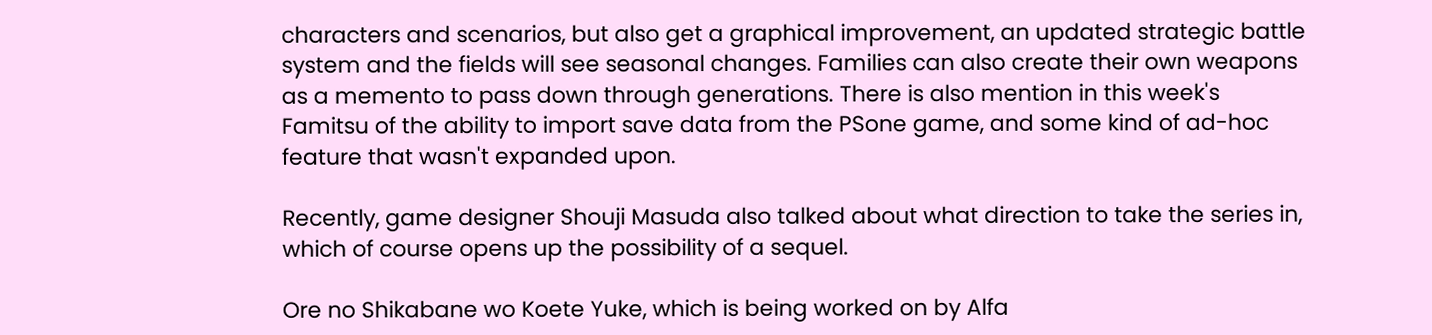characters and scenarios, but also get a graphical improvement, an updated strategic battle system and the fields will see seasonal changes. Families can also create their own weapons as a memento to pass down through generations. There is also mention in this week's Famitsu of the ability to import save data from the PSone game, and some kind of ad-hoc feature that wasn't expanded upon.

Recently, game designer Shouji Masuda also talked about what direction to take the series in, which of course opens up the possibility of a sequel.

Ore no Shikabane wo Koete Yuke, which is being worked on by Alfa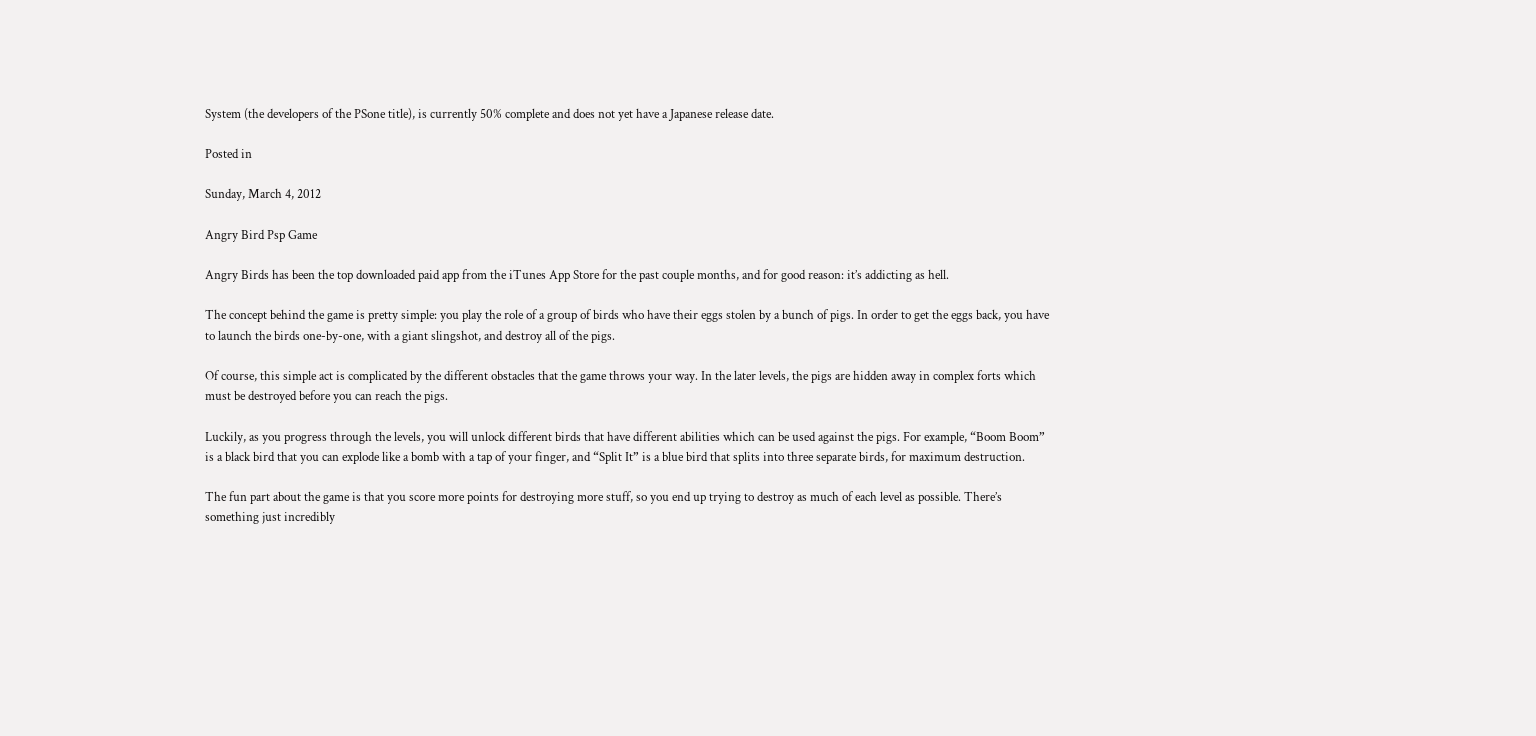System (the developers of the PSone title), is currently 50% complete and does not yet have a Japanese release date.

Posted in

Sunday, March 4, 2012

Angry Bird Psp Game

Angry Birds has been the top downloaded paid app from the iTunes App Store for the past couple months, and for good reason: it’s addicting as hell.

The concept behind the game is pretty simple: you play the role of a group of birds who have their eggs stolen by a bunch of pigs. In order to get the eggs back, you have to launch the birds one-by-one, with a giant slingshot, and destroy all of the pigs.

Of course, this simple act is complicated by the different obstacles that the game throws your way. In the later levels, the pigs are hidden away in complex forts which must be destroyed before you can reach the pigs.

Luckily, as you progress through the levels, you will unlock different birds that have different abilities which can be used against the pigs. For example, “Boom Boom” is a black bird that you can explode like a bomb with a tap of your finger, and “Split It” is a blue bird that splits into three separate birds, for maximum destruction.

The fun part about the game is that you score more points for destroying more stuff, so you end up trying to destroy as much of each level as possible. There’s something just incredibly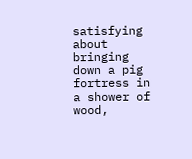satisfying about bringing down a pig fortress in a shower of wood,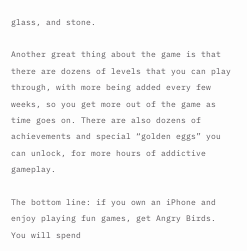glass, and stone.

Another great thing about the game is that there are dozens of levels that you can play through, with more being added every few weeks, so you get more out of the game as time goes on. There are also dozens of achievements and special “golden eggs” you can unlock, for more hours of addictive gameplay.

The bottom line: if you own an iPhone and enjoy playing fun games, get Angry Birds. You will spend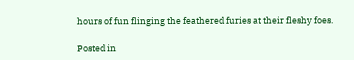hours of fun flinging the feathered furies at their fleshy foes.

Posted in